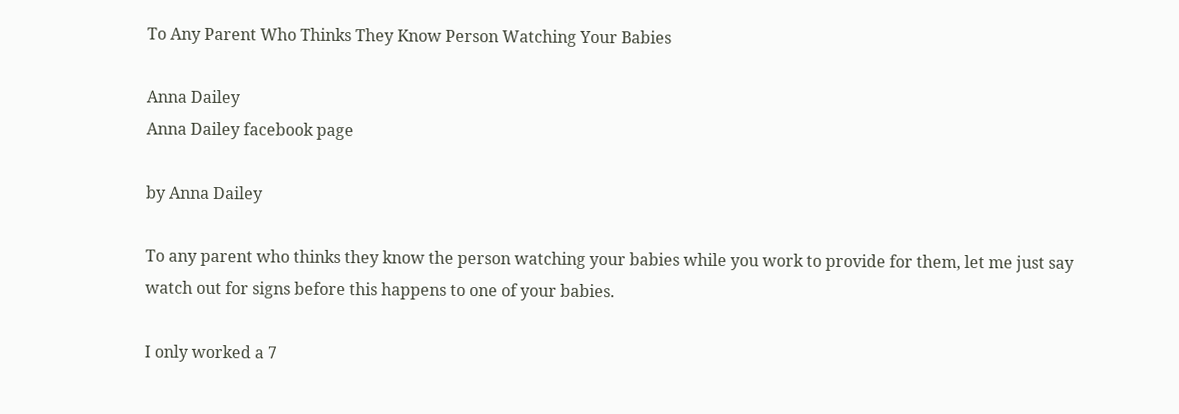To Any Parent Who Thinks They Know Person Watching Your Babies

Anna Dailey
Anna Dailey facebook page

by Anna Dailey

To any parent who thinks they know the person watching your babies while you work to provide for them, let me just say watch out for signs before this happens to one of your babies.

I only worked a 7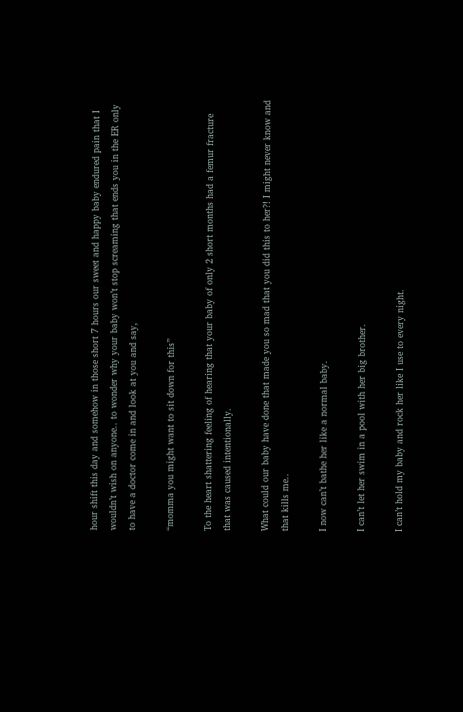hour shift this day and somehow in those short 7 hours our sweet and happy baby endured pain that I wouldn’t wish on anyone.. to wonder why your baby won’t stop screaming that ends you in the ER only to have a doctor come in and look at you and say,

“momma you might want to sit down for this”

To the heart shattering feeling of hearing that your baby of only 2 short months had a femur fracture that was caused intentionally.

What could our baby have done that made you so mad that you did this to her?! I might never know and that kills me..

I now can’t bathe her like a normal baby.

I can’t let her swim in a pool with her big brother.

I can’t hold my baby and rock her like I use to every night.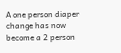A one person diaper change has now become a 2 person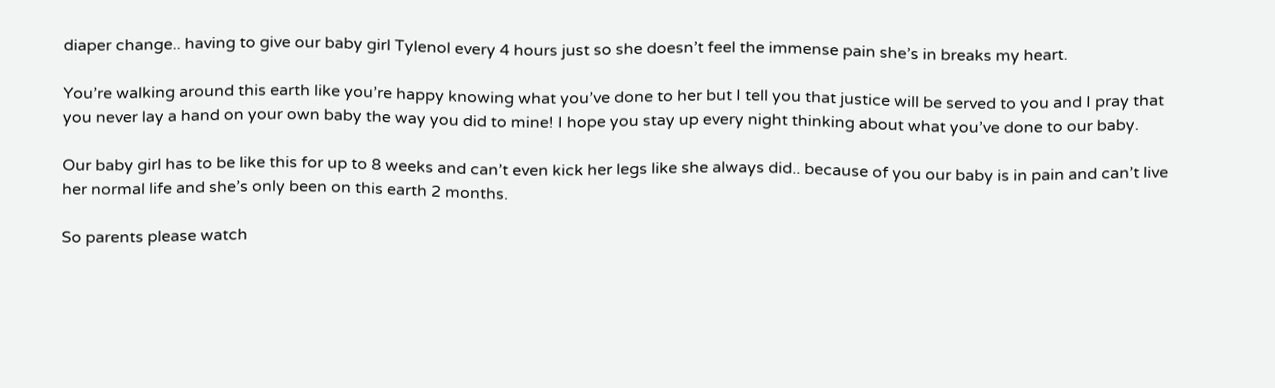diaper change.. having to give our baby girl Tylenol every 4 hours just so she doesn’t feel the immense pain she’s in breaks my heart.

You’re walking around this earth like you’re happy knowing what you’ve done to her but I tell you that justice will be served to you and I pray that you never lay a hand on your own baby the way you did to mine! I hope you stay up every night thinking about what you’ve done to our baby.

Our baby girl has to be like this for up to 8 weeks and can’t even kick her legs like she always did.. because of you our baby is in pain and can’t live her normal life and she’s only been on this earth 2 months.

So parents please watch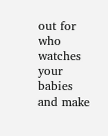out for who watches your babies and make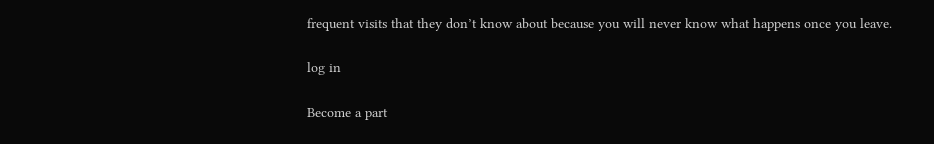frequent visits that they don’t know about because you will never know what happens once you leave.

log in

Become a part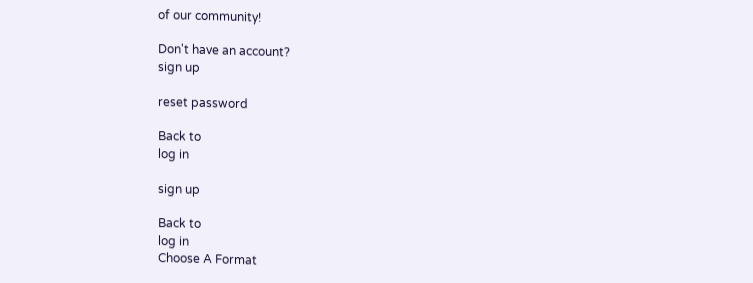of our community!

Don't have an account?
sign up

reset password

Back to
log in

sign up

Back to
log in
Choose A Format